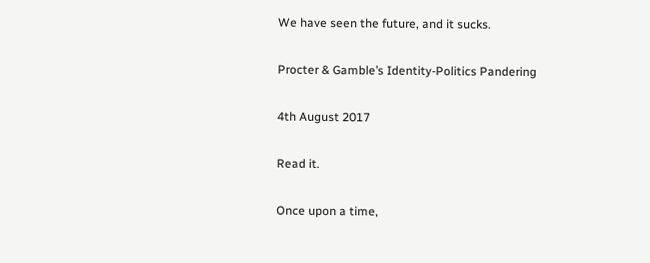We have seen the future, and it sucks.

Procter & Gamble’s Identity-Politics Pandering

4th August 2017

Read it.

Once upon a time,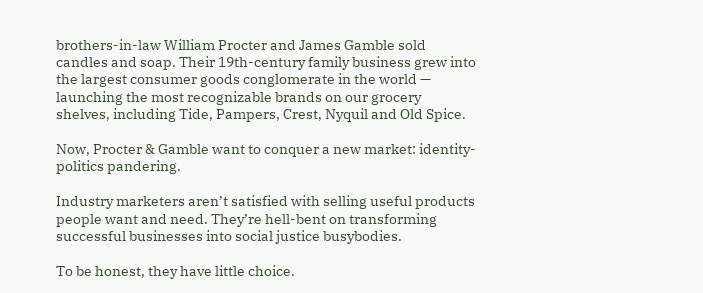brothers-in-law William Procter and James Gamble sold candles and soap. Their 19th-century family business grew into the largest consumer goods conglomerate in the world — launching the most recognizable brands on our grocery shelves, including Tide, Pampers, Crest, Nyquil and Old Spice.

Now, Procter & Gamble want to conquer a new market: identity-politics pandering.

Industry marketers aren’t satisfied with selling useful products people want and need. They’re hell-bent on transforming successful businesses into social justice busybodies.

To be honest, they have little choice.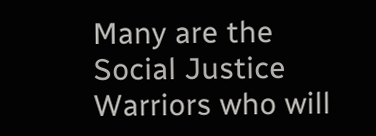Many are the Social Justice Warriors who will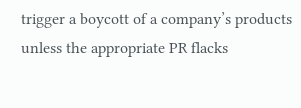trigger a boycott of a company’s products unless the appropriate PR flacks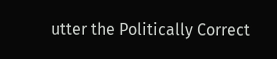utter the Politically Correct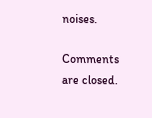noises.

Comments are closed.